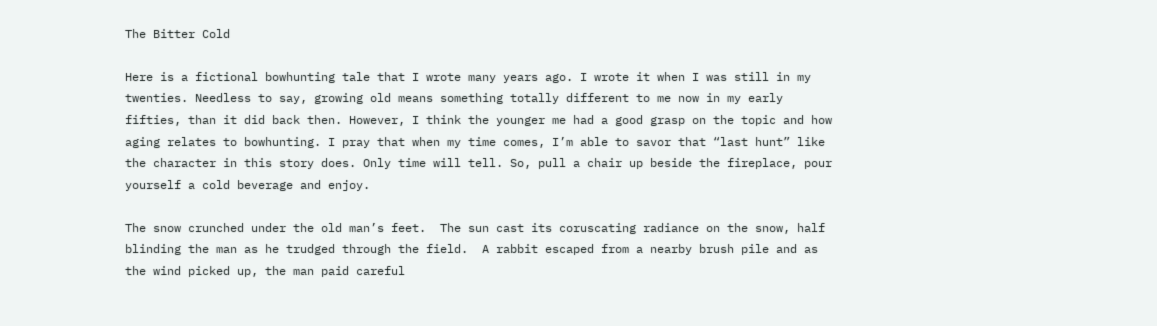The Bitter Cold

Here is a fictional bowhunting tale that I wrote many years ago. I wrote it when I was still in my twenties. Needless to say, growing old means something totally different to me now in my early fifties, than it did back then. However, I think the younger me had a good grasp on the topic and how aging relates to bowhunting. I pray that when my time comes, I’m able to savor that “last hunt” like the character in this story does. Only time will tell. So, pull a chair up beside the fireplace, pour yourself a cold beverage and enjoy.

The snow crunched under the old man’s feet.  The sun cast its coruscating radiance on the snow, half blinding the man as he trudged through the field.  A rabbit escaped from a nearby brush pile and as the wind picked up, the man paid careful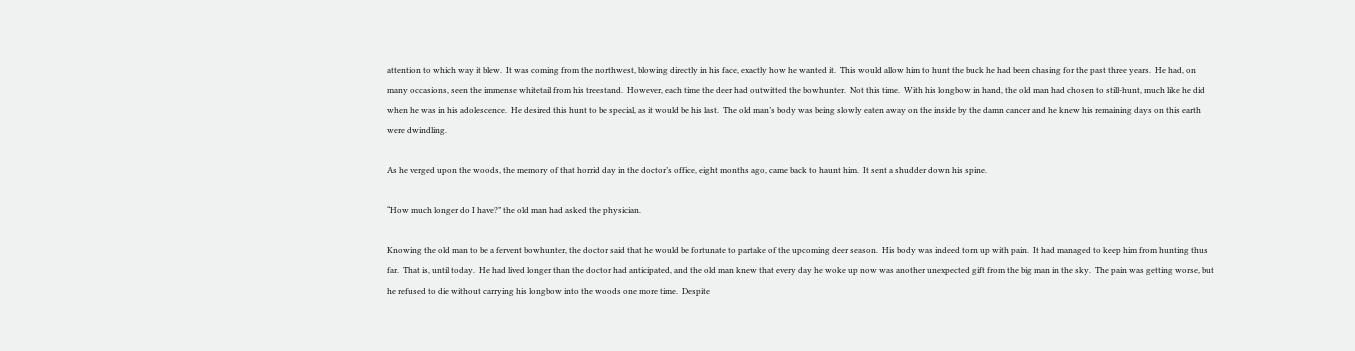attention to which way it blew.  It was coming from the northwest, blowing directly in his face, exactly how he wanted it.  This would allow him to hunt the buck he had been chasing for the past three years.  He had, on many occasions, seen the immense whitetail from his treestand.  However, each time the deer had outwitted the bowhunter.  Not this time.  With his longbow in hand, the old man had chosen to still-hunt, much like he did when he was in his adolescence.  He desired this hunt to be special, as it would be his last.  The old man’s body was being slowly eaten away on the inside by the damn cancer and he knew his remaining days on this earth were dwindling.

As he verged upon the woods, the memory of that horrid day in the doctor’s office, eight months ago, came back to haunt him.  It sent a shudder down his spine.

“How much longer do I have?” the old man had asked the physician.

Knowing the old man to be a fervent bowhunter, the doctor said that he would be fortunate to partake of the upcoming deer season.  His body was indeed torn up with pain.  It had managed to keep him from hunting thus far.  That is, until today.  He had lived longer than the doctor had anticipated, and the old man knew that every day he woke up now was another unexpected gift from the big man in the sky.  The pain was getting worse, but he refused to die without carrying his longbow into the woods one more time.  Despite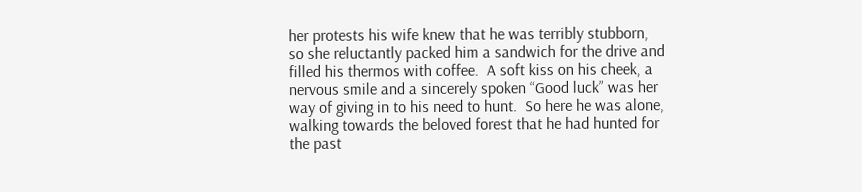her protests his wife knew that he was terribly stubborn, so she reluctantly packed him a sandwich for the drive and filled his thermos with coffee.  A soft kiss on his cheek, a nervous smile and a sincerely spoken “Good luck” was her way of giving in to his need to hunt.  So here he was alone, walking towards the beloved forest that he had hunted for the past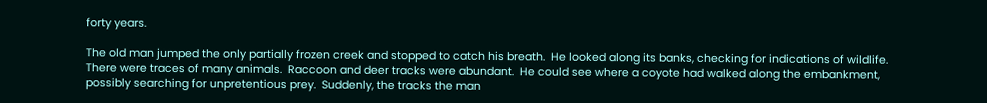forty years.

The old man jumped the only partially frozen creek and stopped to catch his breath.  He looked along its banks, checking for indications of wildlife.  There were traces of many animals.  Raccoon and deer tracks were abundant.  He could see where a coyote had walked along the embankment, possibly searching for unpretentious prey.  Suddenly, the tracks the man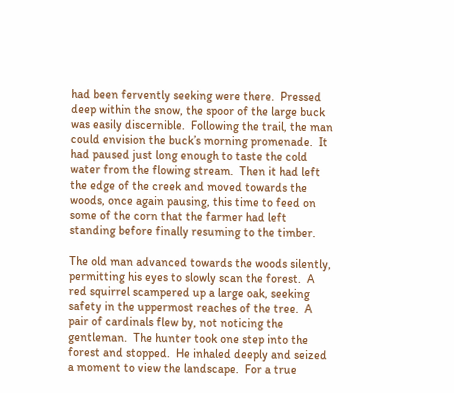had been fervently seeking were there.  Pressed deep within the snow, the spoor of the large buck was easily discernible.  Following the trail, the man could envision the buck’s morning promenade.  It had paused just long enough to taste the cold water from the flowing stream.  Then it had left the edge of the creek and moved towards the woods, once again pausing, this time to feed on some of the corn that the farmer had left standing before finally resuming to the timber.

The old man advanced towards the woods silently, permitting his eyes to slowly scan the forest.  A red squirrel scampered up a large oak, seeking safety in the uppermost reaches of the tree.  A pair of cardinals flew by, not noticing the gentleman.  The hunter took one step into the forest and stopped.  He inhaled deeply and seized a moment to view the landscape.  For a true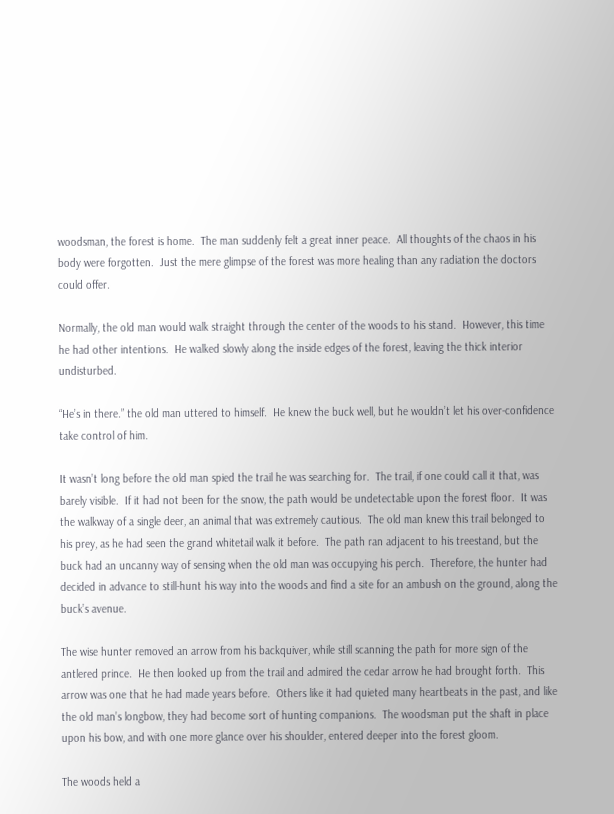woodsman, the forest is home.  The man suddenly felt a great inner peace.  All thoughts of the chaos in his body were forgotten.  Just the mere glimpse of the forest was more healing than any radiation the doctors could offer.

Normally, the old man would walk straight through the center of the woods to his stand.  However, this time he had other intentions.  He walked slowly along the inside edges of the forest, leaving the thick interior undisturbed.

“He’s in there.” the old man uttered to himself.  He knew the buck well, but he wouldn’t let his over-confidence take control of him.

It wasn’t long before the old man spied the trail he was searching for.  The trail, if one could call it that, was barely visible.  If it had not been for the snow, the path would be undetectable upon the forest floor.  It was the walkway of a single deer, an animal that was extremely cautious.  The old man knew this trail belonged to his prey, as he had seen the grand whitetail walk it before.  The path ran adjacent to his treestand, but the buck had an uncanny way of sensing when the old man was occupying his perch.  Therefore, the hunter had decided in advance to still-hunt his way into the woods and find a site for an ambush on the ground, along the buck’s avenue.

The wise hunter removed an arrow from his backquiver, while still scanning the path for more sign of the antlered prince.  He then looked up from the trail and admired the cedar arrow he had brought forth.  This arrow was one that he had made years before.  Others like it had quieted many heartbeats in the past, and like the old man’s longbow, they had become sort of hunting companions.  The woodsman put the shaft in place upon his bow, and with one more glance over his shoulder, entered deeper into the forest gloom.

The woods held a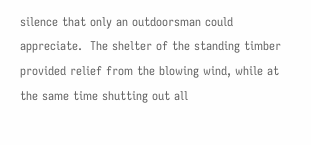silence that only an outdoorsman could appreciate.  The shelter of the standing timber provided relief from the blowing wind, while at the same time shutting out all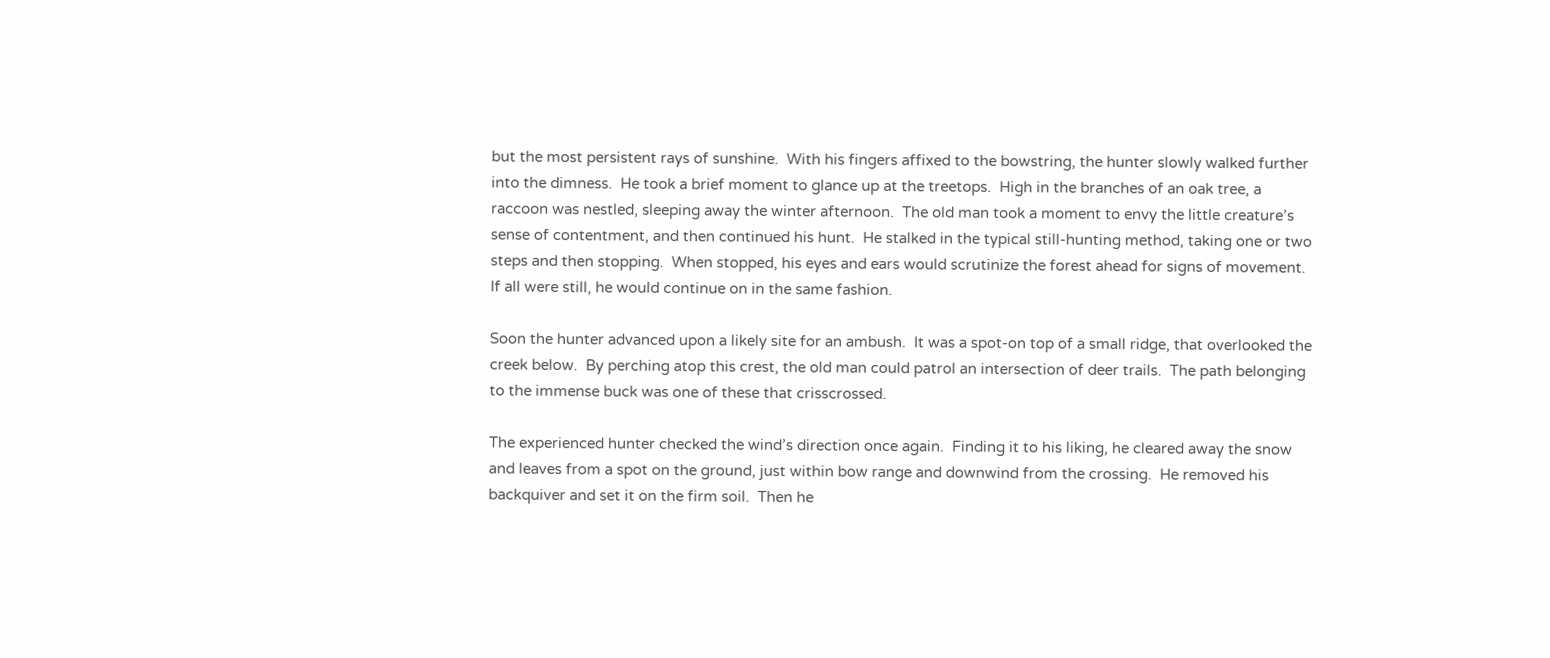but the most persistent rays of sunshine.  With his fingers affixed to the bowstring, the hunter slowly walked further into the dimness.  He took a brief moment to glance up at the treetops.  High in the branches of an oak tree, a raccoon was nestled, sleeping away the winter afternoon.  The old man took a moment to envy the little creature’s sense of contentment, and then continued his hunt.  He stalked in the typical still-hunting method, taking one or two steps and then stopping.  When stopped, his eyes and ears would scrutinize the forest ahead for signs of movement.  If all were still, he would continue on in the same fashion.

Soon the hunter advanced upon a likely site for an ambush.  It was a spot-on top of a small ridge, that overlooked the creek below.  By perching atop this crest, the old man could patrol an intersection of deer trails.  The path belonging to the immense buck was one of these that crisscrossed.

The experienced hunter checked the wind’s direction once again.  Finding it to his liking, he cleared away the snow and leaves from a spot on the ground, just within bow range and downwind from the crossing.  He removed his backquiver and set it on the firm soil.  Then he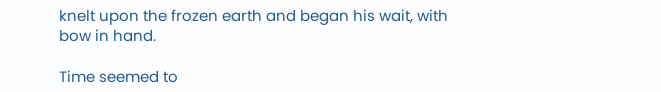knelt upon the frozen earth and began his wait, with bow in hand.

Time seemed to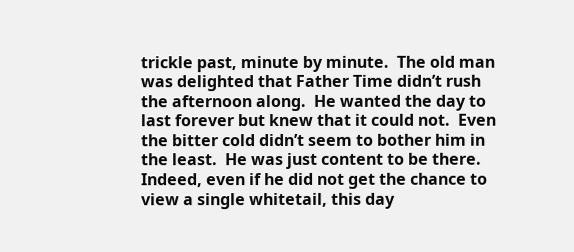trickle past, minute by minute.  The old man was delighted that Father Time didn’t rush the afternoon along.  He wanted the day to last forever but knew that it could not.  Even the bitter cold didn’t seem to bother him in the least.  He was just content to be there.  Indeed, even if he did not get the chance to view a single whitetail, this day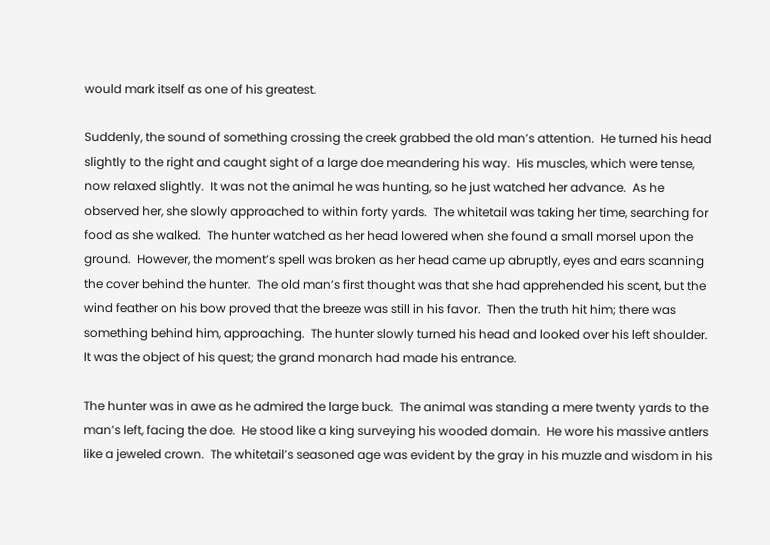would mark itself as one of his greatest.

Suddenly, the sound of something crossing the creek grabbed the old man’s attention.  He turned his head slightly to the right and caught sight of a large doe meandering his way.  His muscles, which were tense, now relaxed slightly.  It was not the animal he was hunting, so he just watched her advance.  As he observed her, she slowly approached to within forty yards.  The whitetail was taking her time, searching for food as she walked.  The hunter watched as her head lowered when she found a small morsel upon the ground.  However, the moment’s spell was broken as her head came up abruptly, eyes and ears scanning the cover behind the hunter.  The old man’s first thought was that she had apprehended his scent, but the wind feather on his bow proved that the breeze was still in his favor.  Then the truth hit him; there was something behind him, approaching.  The hunter slowly turned his head and looked over his left shoulder.  It was the object of his quest; the grand monarch had made his entrance.

The hunter was in awe as he admired the large buck.  The animal was standing a mere twenty yards to the man’s left, facing the doe.  He stood like a king surveying his wooded domain.  He wore his massive antlers like a jeweled crown.  The whitetail’s seasoned age was evident by the gray in his muzzle and wisdom in his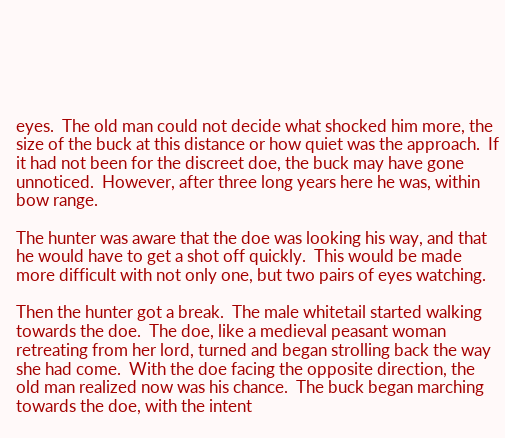eyes.  The old man could not decide what shocked him more, the size of the buck at this distance or how quiet was the approach.  If it had not been for the discreet doe, the buck may have gone unnoticed.  However, after three long years here he was, within bow range.

The hunter was aware that the doe was looking his way, and that he would have to get a shot off quickly.  This would be made more difficult with not only one, but two pairs of eyes watching.

Then the hunter got a break.  The male whitetail started walking towards the doe.  The doe, like a medieval peasant woman retreating from her lord, turned and began strolling back the way she had come.  With the doe facing the opposite direction, the old man realized now was his chance.  The buck began marching towards the doe, with the intent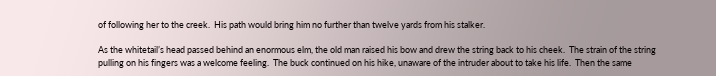of following her to the creek.  His path would bring him no further than twelve yards from his stalker.

As the whitetail’s head passed behind an enormous elm, the old man raised his bow and drew the string back to his cheek.  The strain of the string pulling on his fingers was a welcome feeling.  The buck continued on his hike, unaware of the intruder about to take his life.  Then the same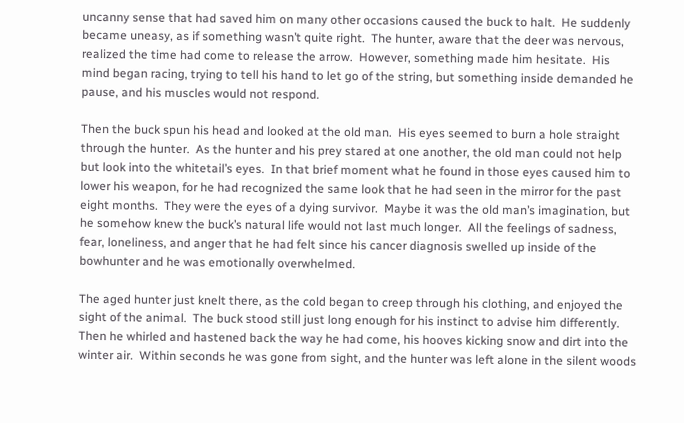uncanny sense that had saved him on many other occasions caused the buck to halt.  He suddenly became uneasy, as if something wasn’t quite right.  The hunter, aware that the deer was nervous, realized the time had come to release the arrow.  However, something made him hesitate.  His mind began racing, trying to tell his hand to let go of the string, but something inside demanded he pause, and his muscles would not respond.

Then the buck spun his head and looked at the old man.  His eyes seemed to burn a hole straight through the hunter.  As the hunter and his prey stared at one another, the old man could not help but look into the whitetail’s eyes.  In that brief moment what he found in those eyes caused him to lower his weapon, for he had recognized the same look that he had seen in the mirror for the past eight months.  They were the eyes of a dying survivor.  Maybe it was the old man’s imagination, but he somehow knew the buck’s natural life would not last much longer.  All the feelings of sadness, fear, loneliness, and anger that he had felt since his cancer diagnosis swelled up inside of the bowhunter and he was emotionally overwhelmed.

The aged hunter just knelt there, as the cold began to creep through his clothing, and enjoyed the sight of the animal.  The buck stood still just long enough for his instinct to advise him differently.  Then he whirled and hastened back the way he had come, his hooves kicking snow and dirt into the winter air.  Within seconds he was gone from sight, and the hunter was left alone in the silent woods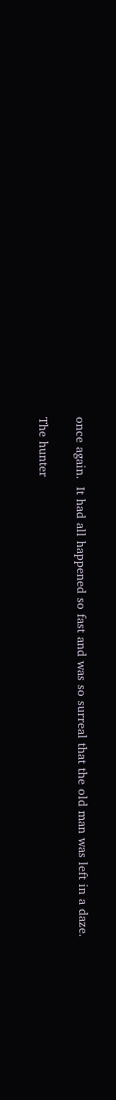once again.  It had all happened so fast and was so surreal that the old man was left in a daze.

The hunter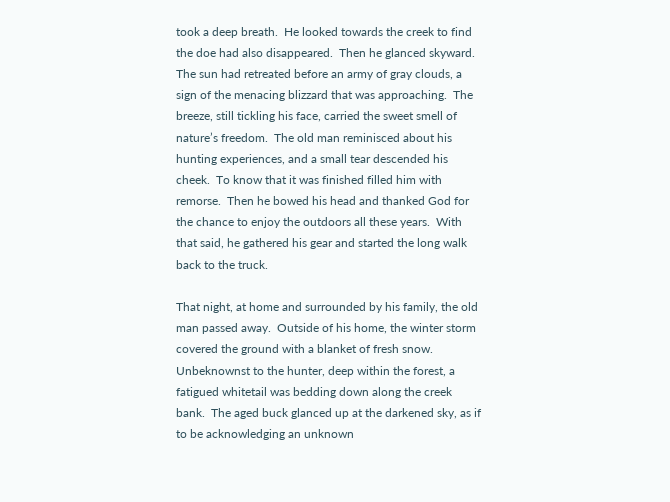took a deep breath.  He looked towards the creek to find the doe had also disappeared.  Then he glanced skyward.  The sun had retreated before an army of gray clouds, a sign of the menacing blizzard that was approaching.  The breeze, still tickling his face, carried the sweet smell of nature’s freedom.  The old man reminisced about his hunting experiences, and a small tear descended his cheek.  To know that it was finished filled him with remorse.  Then he bowed his head and thanked God for the chance to enjoy the outdoors all these years.  With that said, he gathered his gear and started the long walk back to the truck.

That night, at home and surrounded by his family, the old man passed away.  Outside of his home, the winter storm covered the ground with a blanket of fresh snow.  Unbeknownst to the hunter, deep within the forest, a fatigued whitetail was bedding down along the creek bank.  The aged buck glanced up at the darkened sky, as if to be acknowledging an unknown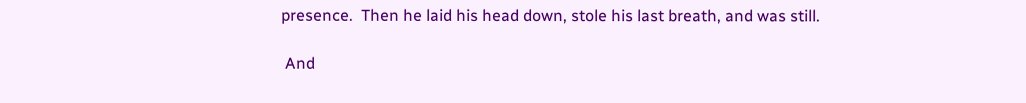presence.  Then he laid his head down, stole his last breath, and was still.

 And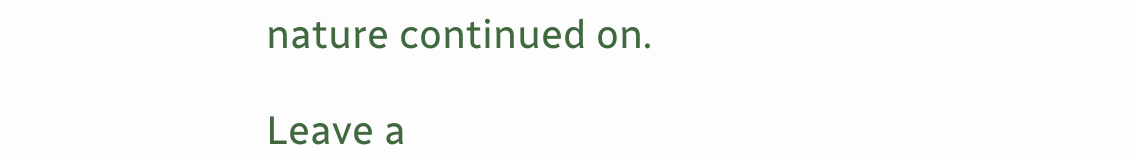nature continued on.

Leave a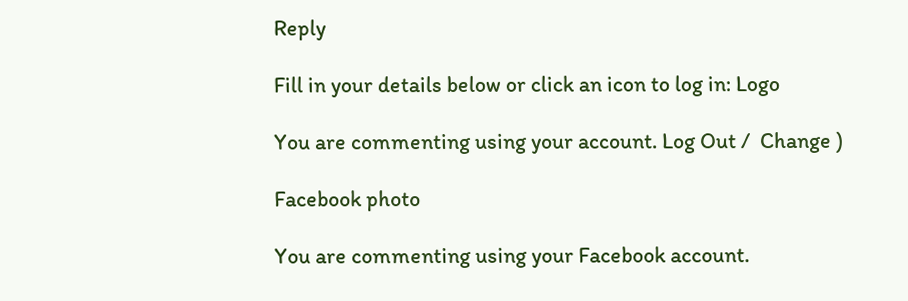Reply

Fill in your details below or click an icon to log in: Logo

You are commenting using your account. Log Out /  Change )

Facebook photo

You are commenting using your Facebook account.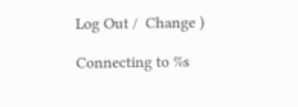Log Out /  Change )

Connecting to %s